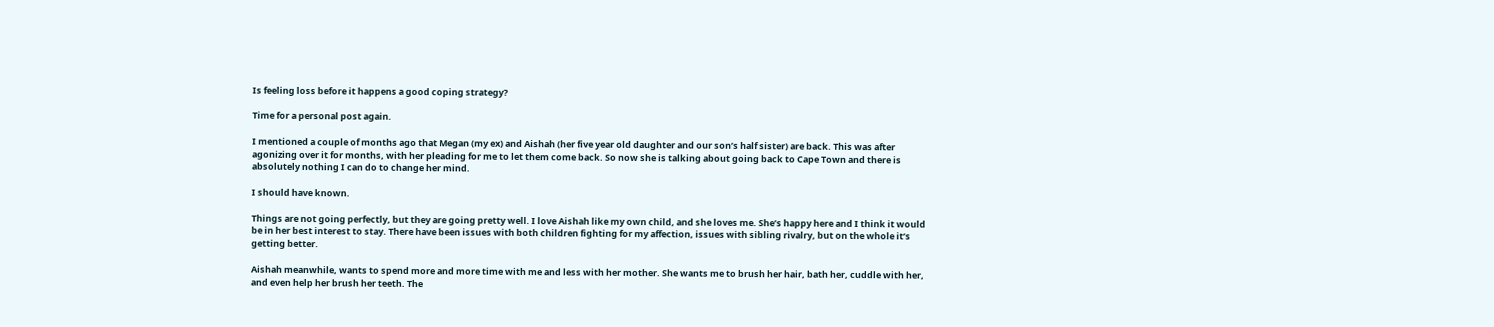Is feeling loss before it happens a good coping strategy?

Time for a personal post again.

I mentioned a couple of months ago that Megan (my ex) and Aishah (her five year old daughter and our son’s half sister) are back. This was after agonizing over it for months, with her pleading for me to let them come back. So now she is talking about going back to Cape Town and there is absolutely nothing I can do to change her mind.

I should have known.

Things are not going perfectly, but they are going pretty well. I love Aishah like my own child, and she loves me. She’s happy here and I think it would be in her best interest to stay. There have been issues with both children fighting for my affection, issues with sibling rivalry, but on the whole it’s getting better.

Aishah meanwhile, wants to spend more and more time with me and less with her mother. She wants me to brush her hair, bath her, cuddle with her, and even help her brush her teeth. The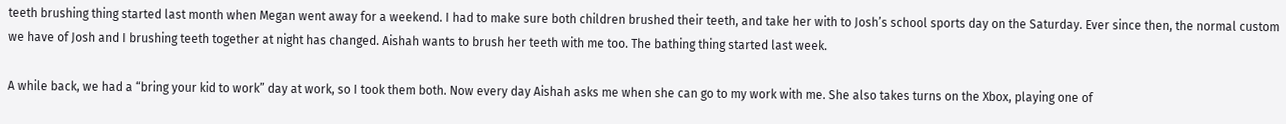teeth brushing thing started last month when Megan went away for a weekend. I had to make sure both children brushed their teeth, and take her with to Josh’s school sports day on the Saturday. Ever since then, the normal custom we have of Josh and I brushing teeth together at night has changed. Aishah wants to brush her teeth with me too. The bathing thing started last week.

A while back, we had a “bring your kid to work” day at work, so I took them both. Now every day Aishah asks me when she can go to my work with me. She also takes turns on the Xbox, playing one of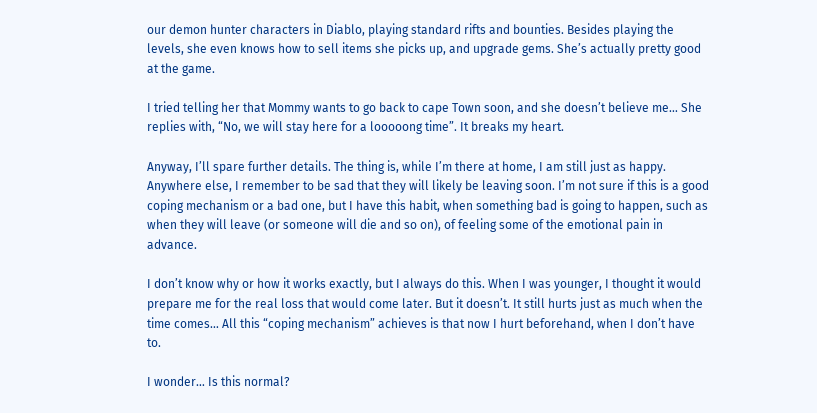our demon hunter characters in Diablo, playing standard rifts and bounties. Besides playing the levels, she even knows how to sell items she picks up, and upgrade gems. She’s actually pretty good at the game.

I tried telling her that Mommy wants to go back to cape Town soon, and she doesn’t believe me… She replies with, “No, we will stay here for a looooong time”. It breaks my heart.

Anyway, I’ll spare further details. The thing is, while I’m there at home, I am still just as happy. Anywhere else, I remember to be sad that they will likely be leaving soon. I’m not sure if this is a good coping mechanism or a bad one, but I have this habit, when something bad is going to happen, such as when they will leave (or someone will die and so on), of feeling some of the emotional pain in advance.

I don’t know why or how it works exactly, but I always do this. When I was younger, I thought it would prepare me for the real loss that would come later. But it doesn’t. It still hurts just as much when the time comes… All this “coping mechanism” achieves is that now I hurt beforehand, when I don’t have to.

I wonder… Is this normal?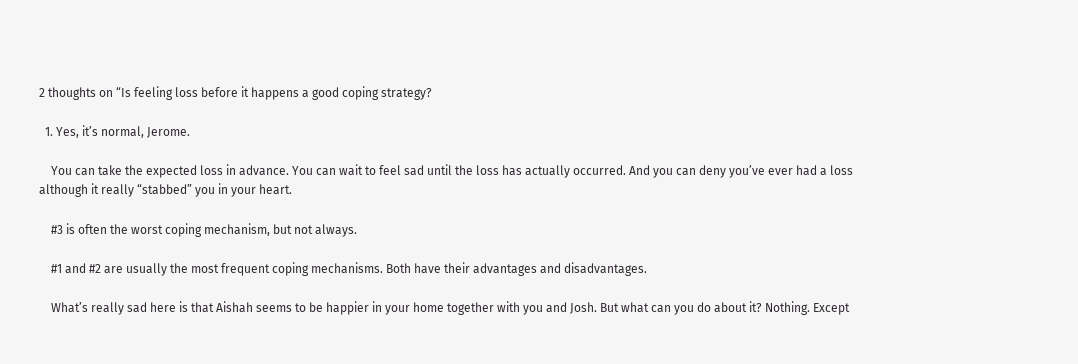2 thoughts on “Is feeling loss before it happens a good coping strategy?

  1. Yes, it’s normal, Jerome.

    You can take the expected loss in advance. You can wait to feel sad until the loss has actually occurred. And you can deny you’ve ever had a loss although it really “stabbed” you in your heart.

    #3 is often the worst coping mechanism, but not always.

    #1 and #2 are usually the most frequent coping mechanisms. Both have their advantages and disadvantages.

    What’s really sad here is that Aishah seems to be happier in your home together with you and Josh. But what can you do about it? Nothing. Except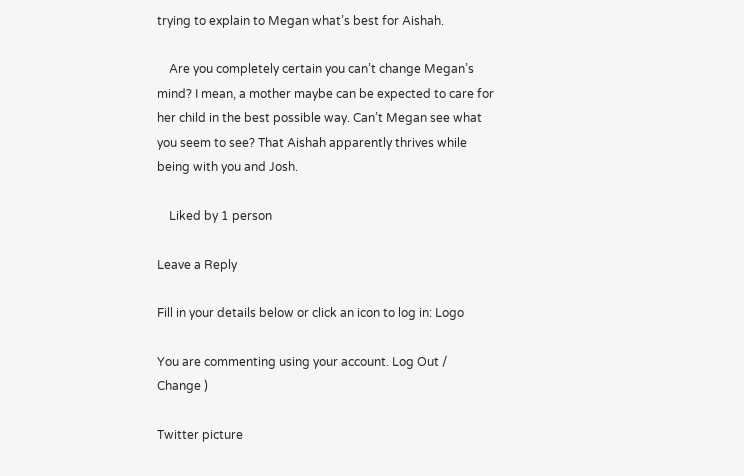trying to explain to Megan what’s best for Aishah.

    Are you completely certain you can’t change Megan’s mind? I mean, a mother maybe can be expected to care for her child in the best possible way. Can’t Megan see what you seem to see? That Aishah apparently thrives while being with you and Josh.

    Liked by 1 person

Leave a Reply

Fill in your details below or click an icon to log in: Logo

You are commenting using your account. Log Out /  Change )

Twitter picture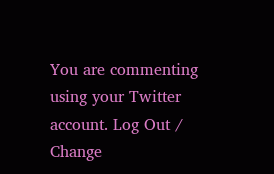You are commenting using your Twitter account. Log Out /  Change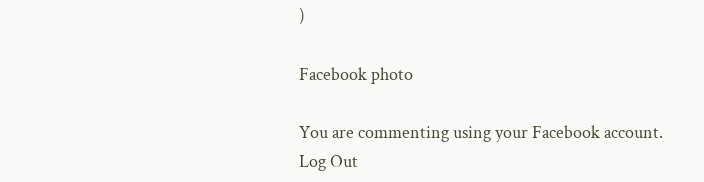)

Facebook photo

You are commenting using your Facebook account. Log Out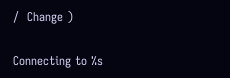/  Change )

Connecting to %s